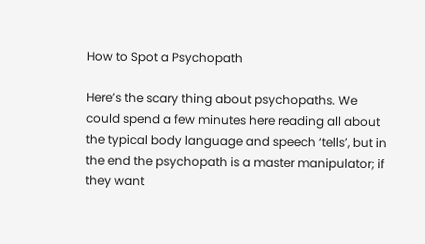How to Spot a Psychopath

Here’s the scary thing about psychopaths. We could spend a few minutes here reading all about the typical body language and speech ‘tells’, but in the end the psychopath is a master manipulator; if they want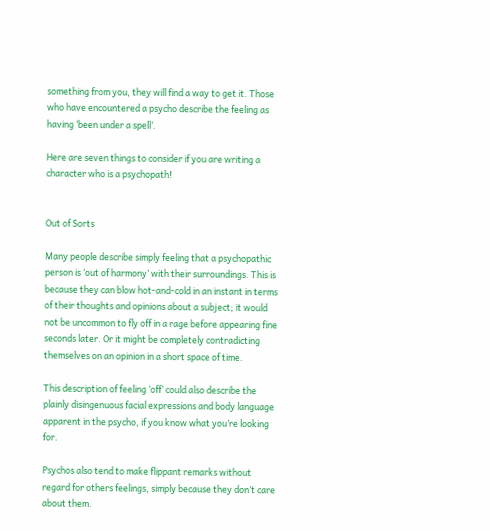something from you, they will find a way to get it. Those who have encountered a psycho describe the feeling as having ‘been under a spell’.

Here are seven things to consider if you are writing a character who is a psychopath!


Out of Sorts

Many people describe simply feeling that a psychopathic person is ‘out of harmony’ with their surroundings. This is because they can blow hot-and-cold in an instant in terms of their thoughts and opinions about a subject; it would not be uncommon to fly off in a rage before appearing fine seconds later. Or it might be completely contradicting themselves on an opinion in a short space of time.

This description of feeling ‘off’ could also describe the plainly disingenuous facial expressions and body language apparent in the psycho, if you know what you’re looking for.

Psychos also tend to make flippant remarks without regard for others feelings, simply because they don’t care about them.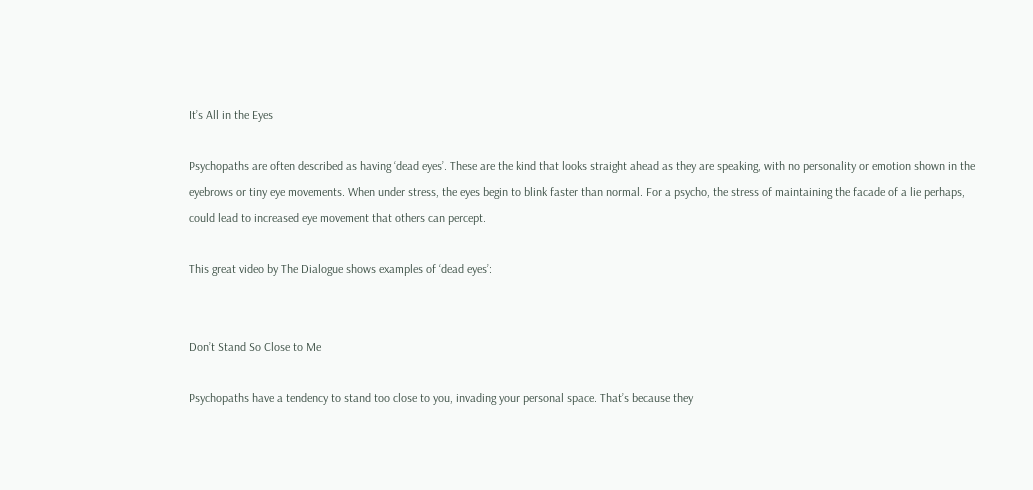It’s All in the Eyes

Psychopaths are often described as having ‘dead eyes’. These are the kind that looks straight ahead as they are speaking, with no personality or emotion shown in the eyebrows or tiny eye movements. When under stress, the eyes begin to blink faster than normal. For a psycho, the stress of maintaining the facade of a lie perhaps, could lead to increased eye movement that others can percept.

This great video by The Dialogue shows examples of ‘dead eyes’:


Don’t Stand So Close to Me

Psychopaths have a tendency to stand too close to you, invading your personal space. That’s because they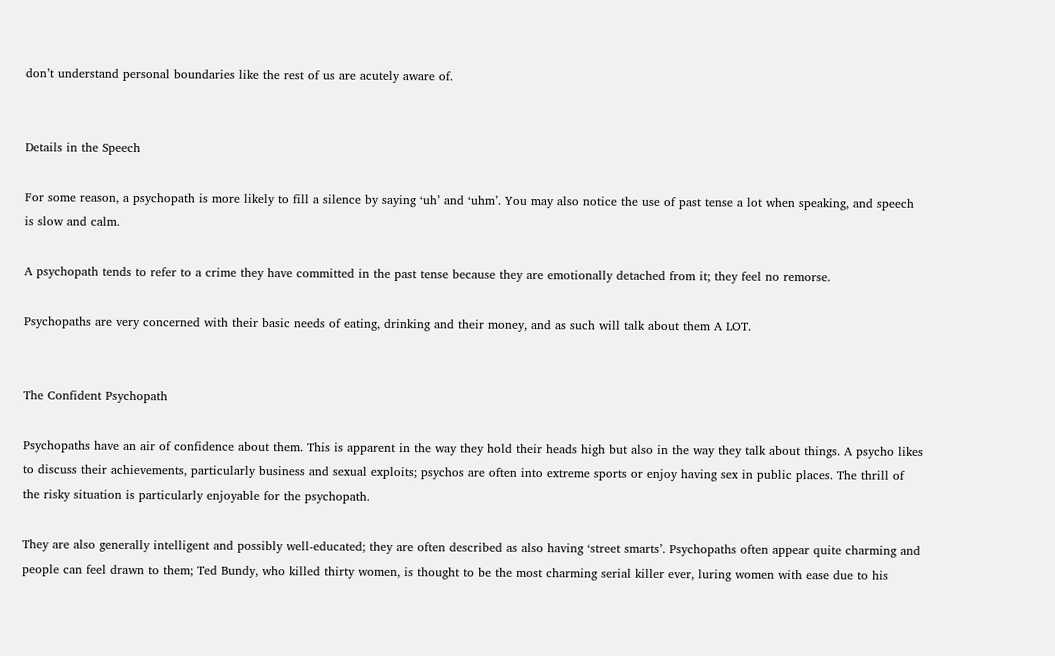don’t understand personal boundaries like the rest of us are acutely aware of.


Details in the Speech

For some reason, a psychopath is more likely to fill a silence by saying ‘uh’ and ‘uhm’. You may also notice the use of past tense a lot when speaking, and speech is slow and calm.

A psychopath tends to refer to a crime they have committed in the past tense because they are emotionally detached from it; they feel no remorse.

Psychopaths are very concerned with their basic needs of eating, drinking and their money, and as such will talk about them A LOT.


The Confident Psychopath

Psychopaths have an air of confidence about them. This is apparent in the way they hold their heads high but also in the way they talk about things. A psycho likes to discuss their achievements, particularly business and sexual exploits; psychos are often into extreme sports or enjoy having sex in public places. The thrill of the risky situation is particularly enjoyable for the psychopath.

They are also generally intelligent and possibly well-educated; they are often described as also having ‘street smarts’. Psychopaths often appear quite charming and people can feel drawn to them; Ted Bundy, who killed thirty women, is thought to be the most charming serial killer ever, luring women with ease due to his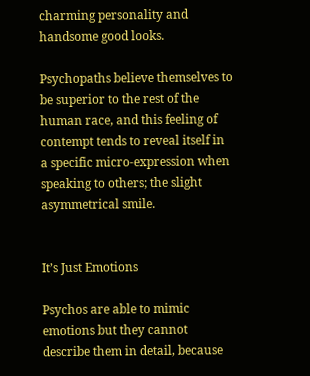charming personality and handsome good looks.

Psychopaths believe themselves to be superior to the rest of the human race, and this feeling of contempt tends to reveal itself in a specific micro-expression when speaking to others; the slight asymmetrical smile.


It’s Just Emotions

Psychos are able to mimic emotions but they cannot describe them in detail, because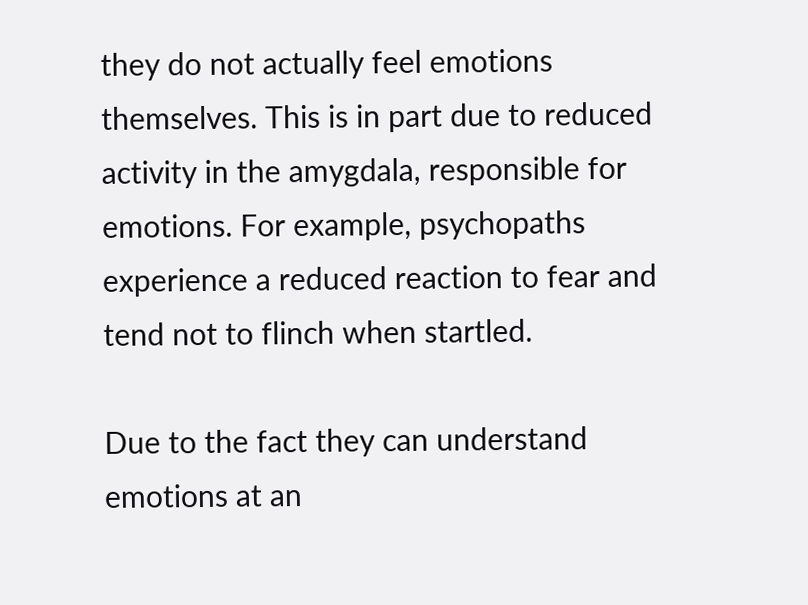they do not actually feel emotions themselves. This is in part due to reduced activity in the amygdala, responsible for emotions. For example, psychopaths experience a reduced reaction to fear and tend not to flinch when startled.

Due to the fact they can understand emotions at an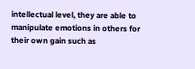intellectual level, they are able to manipulate emotions in others for their own gain such as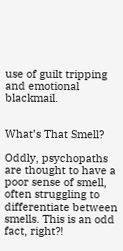use of guilt tripping and emotional blackmail.


What’s That Smell?

Oddly, psychopaths are thought to have a poor sense of smell, often struggling to differentiate between smells. This is an odd fact, right?!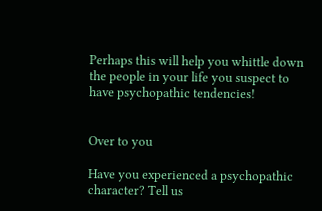Perhaps this will help you whittle down the people in your life you suspect to have psychopathic tendencies!


Over to you

Have you experienced a psychopathic character? Tell us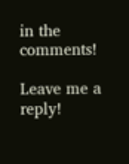in the comments!

Leave me a reply!